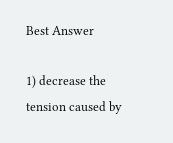Best Answer

1) decrease the tension caused by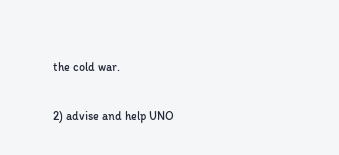the cold war.

2) advise and help UNO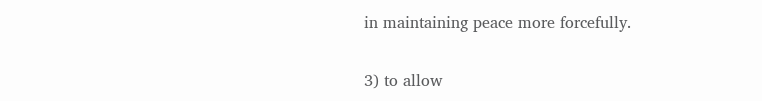in maintaining peace more forcefully.

3) to allow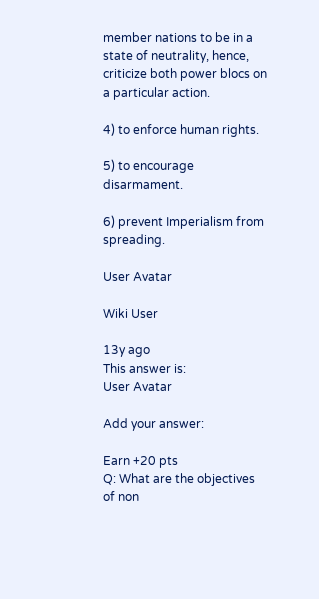member nations to be in a state of neutrality, hence, criticize both power blocs on a particular action.

4) to enforce human rights.

5) to encourage disarmament.

6) prevent Imperialism from spreading.

User Avatar

Wiki User

13y ago
This answer is:
User Avatar

Add your answer:

Earn +20 pts
Q: What are the objectives of non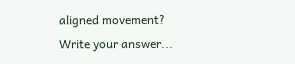aligned movement?
Write your answer...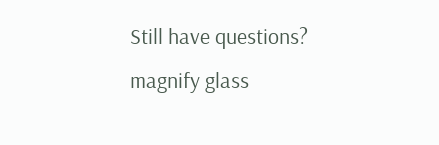Still have questions?
magnify glass